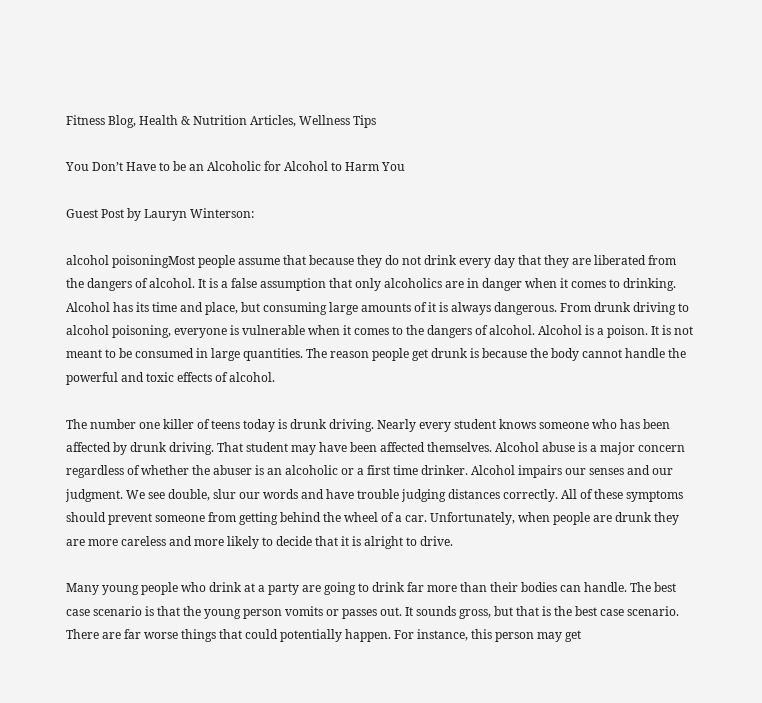Fitness Blog, Health & Nutrition Articles, Wellness Tips

You Don’t Have to be an Alcoholic for Alcohol to Harm You

Guest Post by Lauryn Winterson:

alcohol poisoningMost people assume that because they do not drink every day that they are liberated from the dangers of alcohol. It is a false assumption that only alcoholics are in danger when it comes to drinking. Alcohol has its time and place, but consuming large amounts of it is always dangerous. From drunk driving to alcohol poisoning, everyone is vulnerable when it comes to the dangers of alcohol. Alcohol is a poison. It is not meant to be consumed in large quantities. The reason people get drunk is because the body cannot handle the powerful and toxic effects of alcohol.

The number one killer of teens today is drunk driving. Nearly every student knows someone who has been affected by drunk driving. That student may have been affected themselves. Alcohol abuse is a major concern regardless of whether the abuser is an alcoholic or a first time drinker. Alcohol impairs our senses and our judgment. We see double, slur our words and have trouble judging distances correctly. All of these symptoms should prevent someone from getting behind the wheel of a car. Unfortunately, when people are drunk they are more careless and more likely to decide that it is alright to drive.

Many young people who drink at a party are going to drink far more than their bodies can handle. The best case scenario is that the young person vomits or passes out. It sounds gross, but that is the best case scenario. There are far worse things that could potentially happen. For instance, this person may get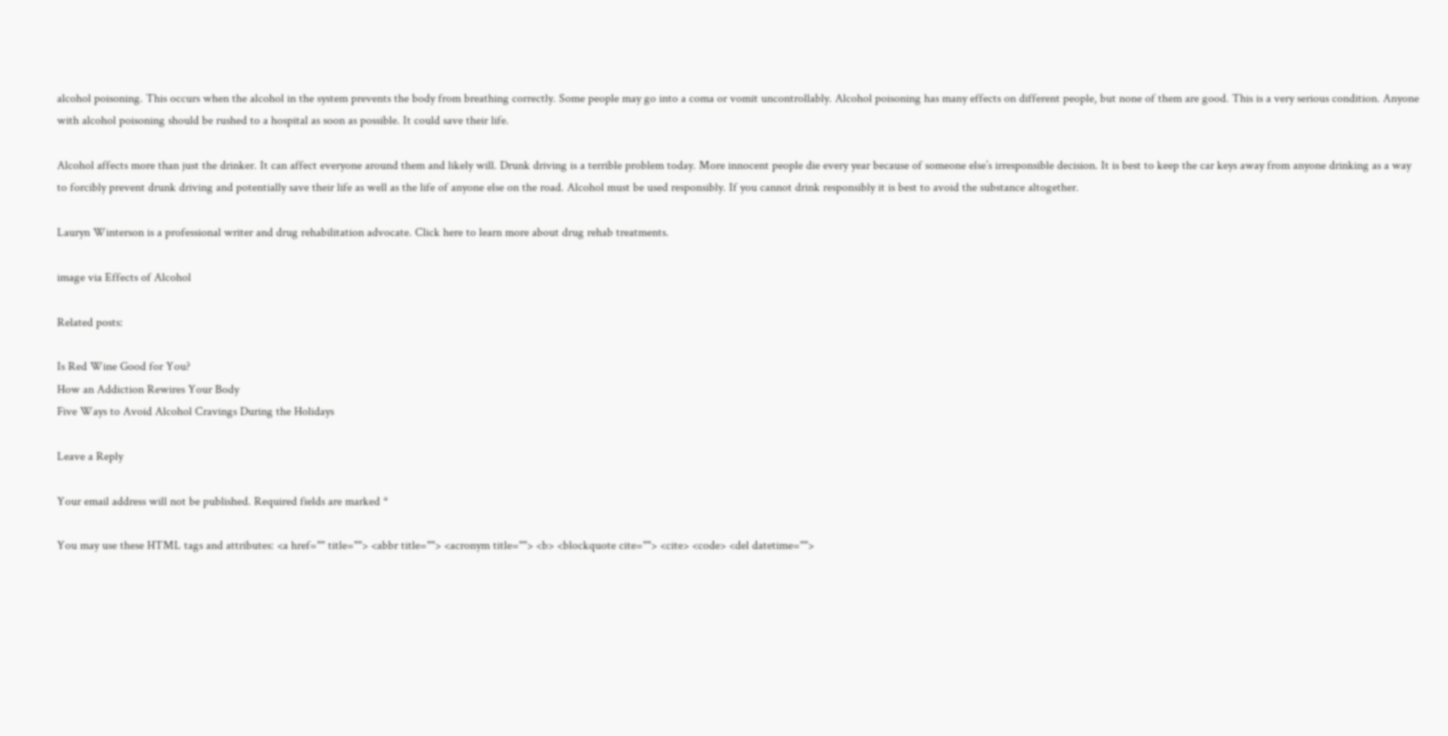alcohol poisoning. This occurs when the alcohol in the system prevents the body from breathing correctly. Some people may go into a coma or vomit uncontrollably. Alcohol poisoning has many effects on different people, but none of them are good. This is a very serious condition. Anyone with alcohol poisoning should be rushed to a hospital as soon as possible. It could save their life.

Alcohol affects more than just the drinker. It can affect everyone around them and likely will. Drunk driving is a terrible problem today. More innocent people die every year because of someone else’s irresponsible decision. It is best to keep the car keys away from anyone drinking as a way to forcibly prevent drunk driving and potentially save their life as well as the life of anyone else on the road. Alcohol must be used responsibly. If you cannot drink responsibly it is best to avoid the substance altogether.

Lauryn Winterson is a professional writer and drug rehabilitation advocate. Click here to learn more about drug rehab treatments.

image via Effects of Alcohol

Related posts:

Is Red Wine Good for You?
How an Addiction Rewires Your Body
Five Ways to Avoid Alcohol Cravings During the Holidays

Leave a Reply

Your email address will not be published. Required fields are marked *

You may use these HTML tags and attributes: <a href="" title=""> <abbr title=""> <acronym title=""> <b> <blockquote cite=""> <cite> <code> <del datetime="">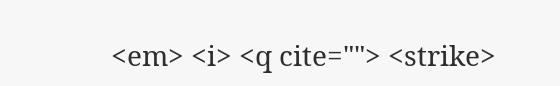<em> <i> <q cite=""> <strike>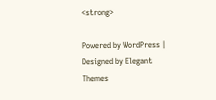<strong>

Powered by WordPress | Designed by Elegant Themes